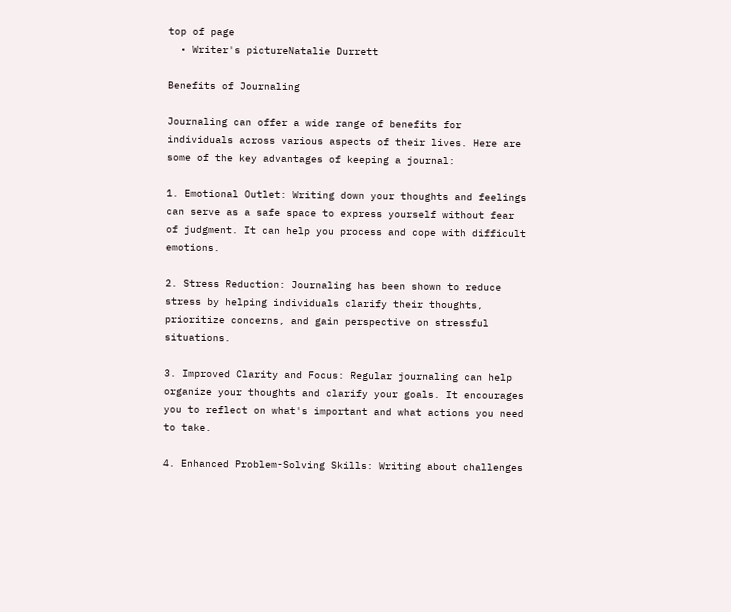top of page
  • Writer's pictureNatalie Durrett

Benefits of Journaling

Journaling can offer a wide range of benefits for individuals across various aspects of their lives. Here are some of the key advantages of keeping a journal:

1. Emotional Outlet: Writing down your thoughts and feelings can serve as a safe space to express yourself without fear of judgment. It can help you process and cope with difficult emotions.

2. Stress Reduction: Journaling has been shown to reduce stress by helping individuals clarify their thoughts, prioritize concerns, and gain perspective on stressful situations.

3. Improved Clarity and Focus: Regular journaling can help organize your thoughts and clarify your goals. It encourages you to reflect on what's important and what actions you need to take.

4. Enhanced Problem-Solving Skills: Writing about challenges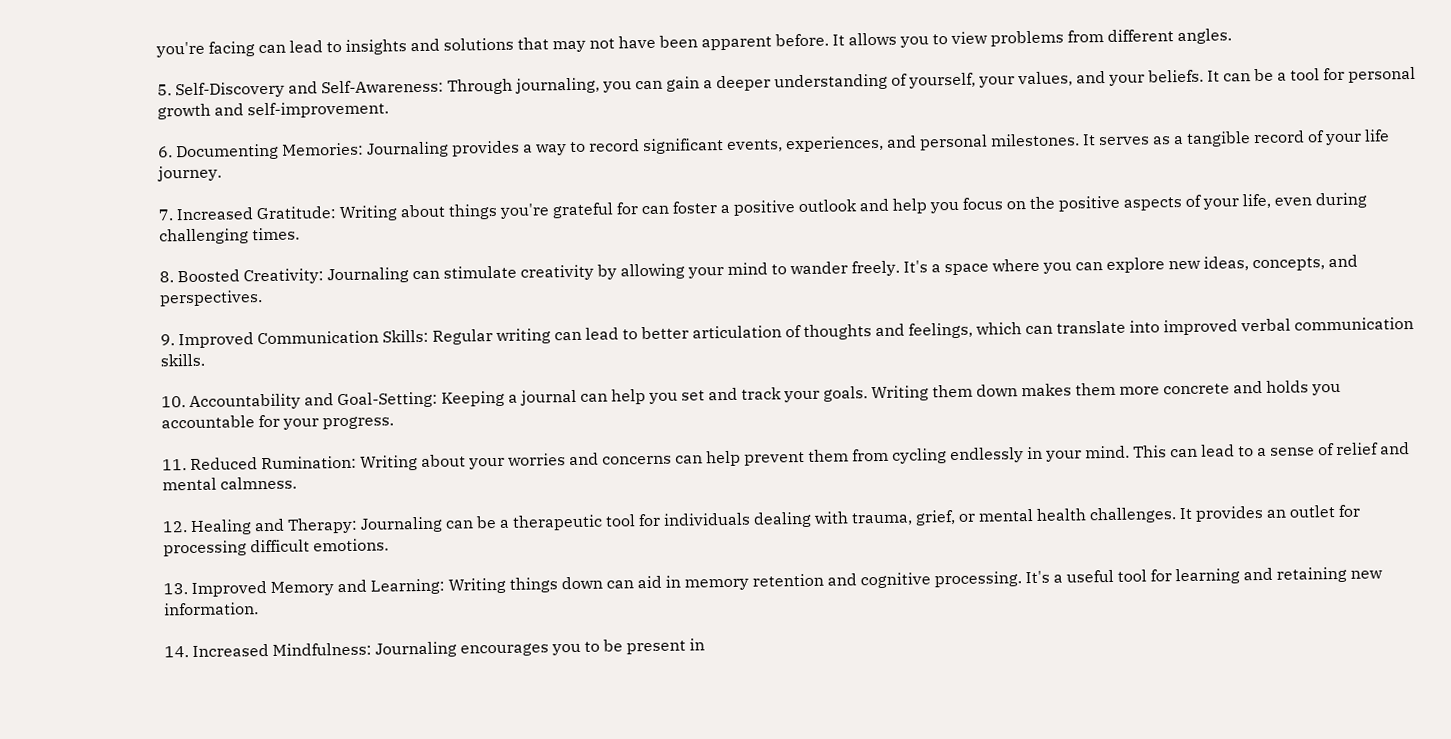you're facing can lead to insights and solutions that may not have been apparent before. It allows you to view problems from different angles.

5. Self-Discovery and Self-Awareness: Through journaling, you can gain a deeper understanding of yourself, your values, and your beliefs. It can be a tool for personal growth and self-improvement.

6. Documenting Memories: Journaling provides a way to record significant events, experiences, and personal milestones. It serves as a tangible record of your life journey.

7. Increased Gratitude: Writing about things you're grateful for can foster a positive outlook and help you focus on the positive aspects of your life, even during challenging times.

8. Boosted Creativity: Journaling can stimulate creativity by allowing your mind to wander freely. It's a space where you can explore new ideas, concepts, and perspectives.

9. Improved Communication Skills: Regular writing can lead to better articulation of thoughts and feelings, which can translate into improved verbal communication skills.

10. Accountability and Goal-Setting: Keeping a journal can help you set and track your goals. Writing them down makes them more concrete and holds you accountable for your progress.

11. Reduced Rumination: Writing about your worries and concerns can help prevent them from cycling endlessly in your mind. This can lead to a sense of relief and mental calmness.

12. Healing and Therapy: Journaling can be a therapeutic tool for individuals dealing with trauma, grief, or mental health challenges. It provides an outlet for processing difficult emotions.

13. Improved Memory and Learning: Writing things down can aid in memory retention and cognitive processing. It's a useful tool for learning and retaining new information.

14. Increased Mindfulness: Journaling encourages you to be present in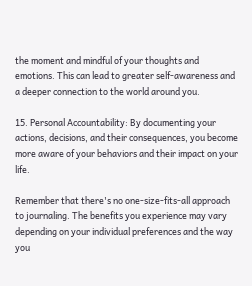the moment and mindful of your thoughts and emotions. This can lead to greater self-awareness and a deeper connection to the world around you.

15. Personal Accountability: By documenting your actions, decisions, and their consequences, you become more aware of your behaviors and their impact on your life.

Remember that there's no one-size-fits-all approach to journaling. The benefits you experience may vary depending on your individual preferences and the way you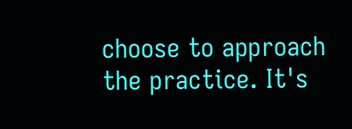choose to approach the practice. It's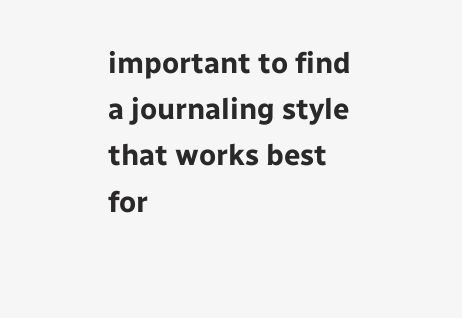important to find a journaling style that works best for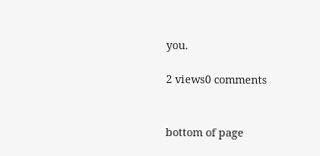you.

2 views0 comments


bottom of page